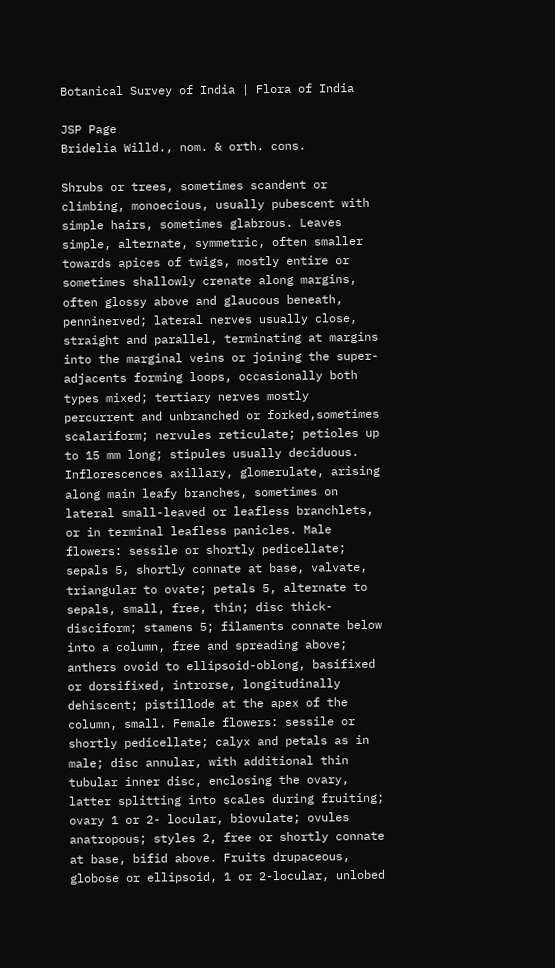Botanical Survey of India | Flora of India

JSP Page
Bridelia Willd., nom. & orth. cons.

Shrubs or trees, sometimes scandent or climbing, monoecious, usually pubescent with simple hairs, sometimes glabrous. Leaves simple, alternate, symmetric, often smaller towards apices of twigs, mostly entire or sometimes shallowly crenate along margins, often glossy above and glaucous beneath, penninerved; lateral nerves usually close, straight and parallel, terminating at margins into the marginal veins or joining the super-adjacents forming loops, occasionally both types mixed; tertiary nerves mostly percurrent and unbranched or forked,sometimes scalariform; nervules reticulate; petioles up to 15 mm long; stipules usually deciduous. Inflorescences axillary, glomerulate, arising along main leafy branches, sometimes on lateral small-leaved or leafless branchlets, or in terminal leafless panicles. Male flowers: sessile or shortly pedicellate; sepals 5, shortly connate at base, valvate, triangular to ovate; petals 5, alternate to sepals, small, free, thin; disc thick-disciform; stamens 5; filaments connate below into a column, free and spreading above; anthers ovoid to ellipsoid-oblong, basifixed or dorsifixed, introrse, longitudinally dehiscent; pistillode at the apex of the column, small. Female flowers: sessile or shortly pedicellate; calyx and petals as in male; disc annular, with additional thin tubular inner disc, enclosing the ovary, latter splitting into scales during fruiting; ovary 1 or 2- locular, biovulate; ovules anatropous; styles 2, free or shortly connate at base, bifid above. Fruits drupaceous, globose or ellipsoid, 1 or 2-locular, unlobed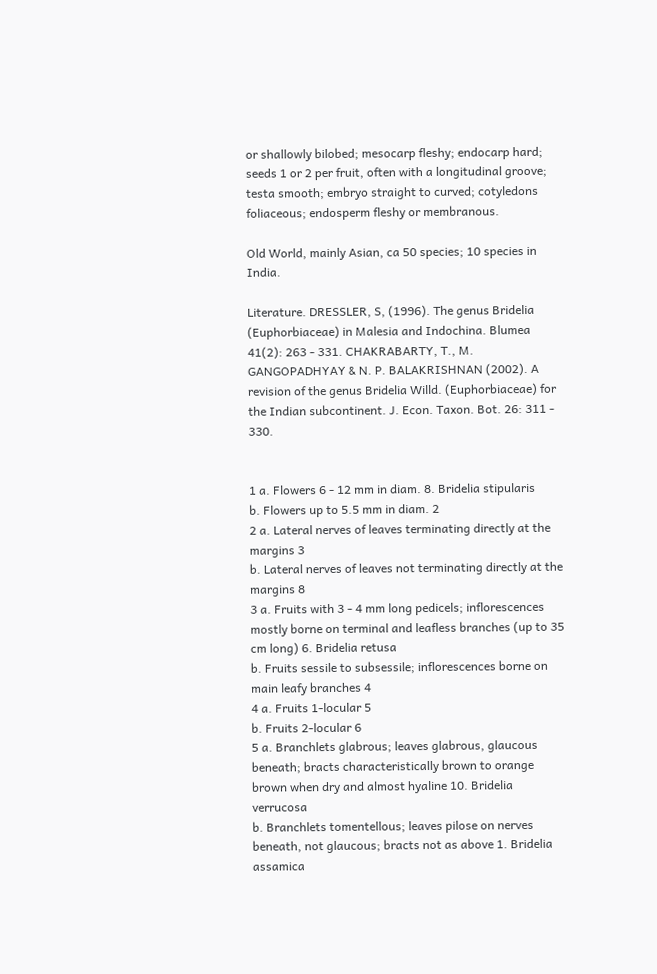or shallowly bilobed; mesocarp fleshy; endocarp hard; seeds 1 or 2 per fruit, often with a longitudinal groove; testa smooth; embryo straight to curved; cotyledons foliaceous; endosperm fleshy or membranous.

Old World, mainly Asian, ca 50 species; 10 species in India.

Literature. DRESSLER, S, (1996). The genus Bridelia (Euphorbiaceae) in Malesia and Indochina. Blumea 41(2): 263 - 331. CHAKRABARTY, T., M. GANGOPADHYAY & N. P. BALAKRISHNAN (2002). A revision of the genus Bridelia Willd. (Euphorbiaceae) for the Indian subcontinent. J. Econ. Taxon. Bot. 26: 311 - 330.


1 a. Flowers 6 - 12 mm in diam. 8. Bridelia stipularis
b. Flowers up to 5.5 mm in diam. 2
2 a. Lateral nerves of leaves terminating directly at the margins 3
b. Lateral nerves of leaves not terminating directly at the margins 8
3 a. Fruits with 3 - 4 mm long pedicels; inflorescences mostly borne on terminal and leafless branches (up to 35 cm long) 6. Bridelia retusa
b. Fruits sessile to subsessile; inflorescences borne on main leafy branches 4
4 a. Fruits 1-locular 5
b. Fruits 2-locular 6
5 a. Branchlets glabrous; leaves glabrous, glaucous beneath; bracts characteristically brown to orange brown when dry and almost hyaline 10. Bridelia verrucosa
b. Branchlets tomentellous; leaves pilose on nerves beneath, not glaucous; bracts not as above 1. Bridelia assamica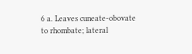6 a. Leaves cuneate-obovate to rhombate; lateral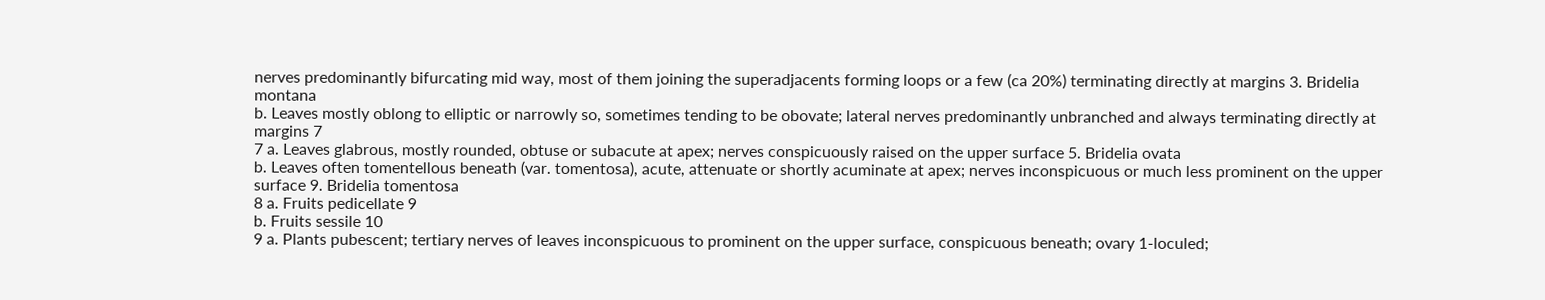nerves predominantly bifurcating mid way, most of them joining the superadjacents forming loops or a few (ca 20%) terminating directly at margins 3. Bridelia montana
b. Leaves mostly oblong to elliptic or narrowly so, sometimes tending to be obovate; lateral nerves predominantly unbranched and always terminating directly at margins 7
7 a. Leaves glabrous, mostly rounded, obtuse or subacute at apex; nerves conspicuously raised on the upper surface 5. Bridelia ovata
b. Leaves often tomentellous beneath (var. tomentosa), acute, attenuate or shortly acuminate at apex; nerves inconspicuous or much less prominent on the upper surface 9. Bridelia tomentosa
8 a. Fruits pedicellate 9
b. Fruits sessile 10
9 a. Plants pubescent; tertiary nerves of leaves inconspicuous to prominent on the upper surface, conspicuous beneath; ovary 1-loculed;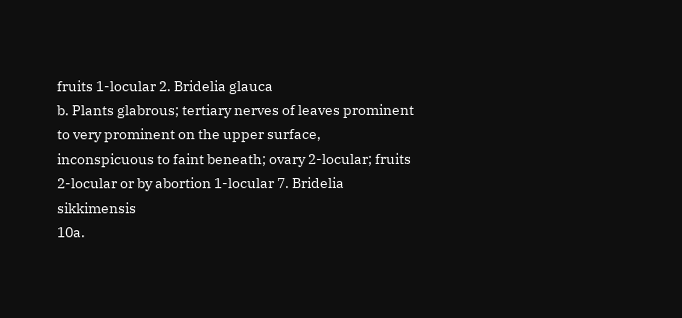fruits 1-locular 2. Bridelia glauca
b. Plants glabrous; tertiary nerves of leaves prominent to very prominent on the upper surface, inconspicuous to faint beneath; ovary 2-locular; fruits 2-locular or by abortion 1-locular 7. Bridelia sikkimensis
10a.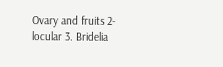Ovary and fruits 2-locular 3. Bridelia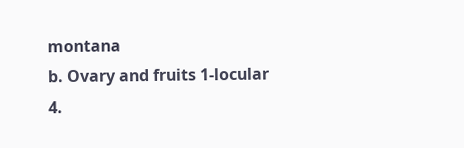montana
b. Ovary and fruits 1-locular 4.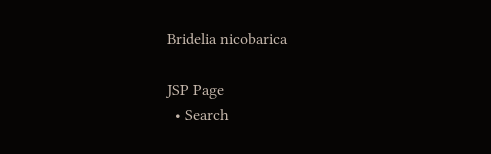Bridelia nicobarica

JSP Page
  • Search